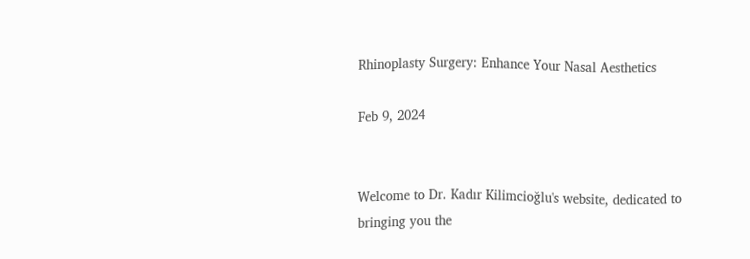Rhinoplasty Surgery: Enhance Your Nasal Aesthetics

Feb 9, 2024


Welcome to Dr. Kadır Kilimcioğlu's website, dedicated to bringing you the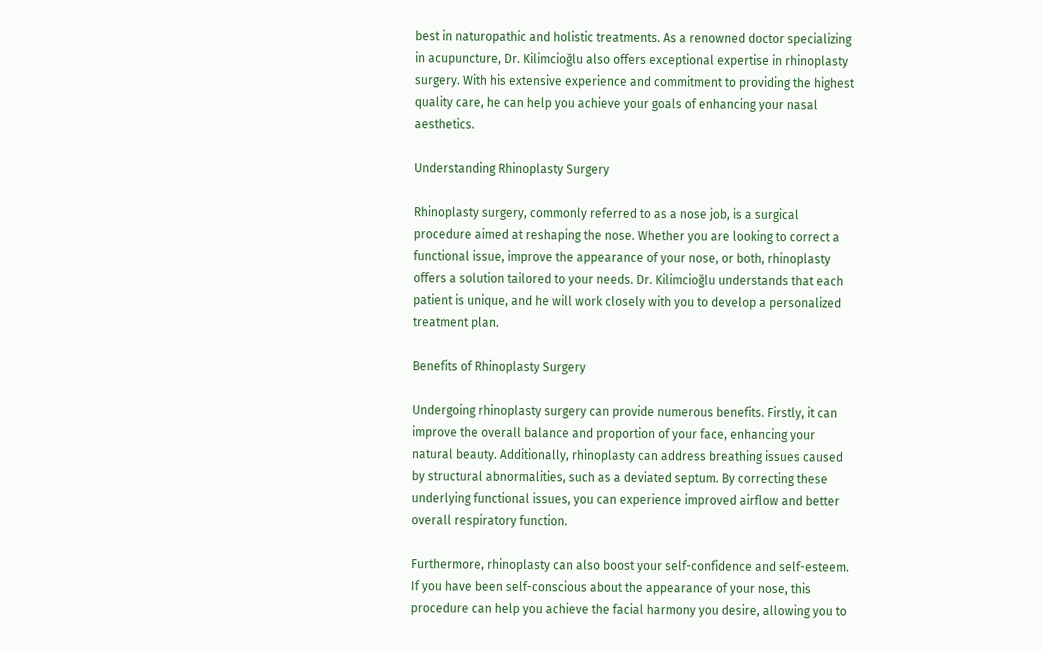best in naturopathic and holistic treatments. As a renowned doctor specializing in acupuncture, Dr. Kilimcioğlu also offers exceptional expertise in rhinoplasty surgery. With his extensive experience and commitment to providing the highest quality care, he can help you achieve your goals of enhancing your nasal aesthetics.

Understanding Rhinoplasty Surgery

Rhinoplasty surgery, commonly referred to as a nose job, is a surgical procedure aimed at reshaping the nose. Whether you are looking to correct a functional issue, improve the appearance of your nose, or both, rhinoplasty offers a solution tailored to your needs. Dr. Kilimcioğlu understands that each patient is unique, and he will work closely with you to develop a personalized treatment plan.

Benefits of Rhinoplasty Surgery

Undergoing rhinoplasty surgery can provide numerous benefits. Firstly, it can improve the overall balance and proportion of your face, enhancing your natural beauty. Additionally, rhinoplasty can address breathing issues caused by structural abnormalities, such as a deviated septum. By correcting these underlying functional issues, you can experience improved airflow and better overall respiratory function.

Furthermore, rhinoplasty can also boost your self-confidence and self-esteem. If you have been self-conscious about the appearance of your nose, this procedure can help you achieve the facial harmony you desire, allowing you to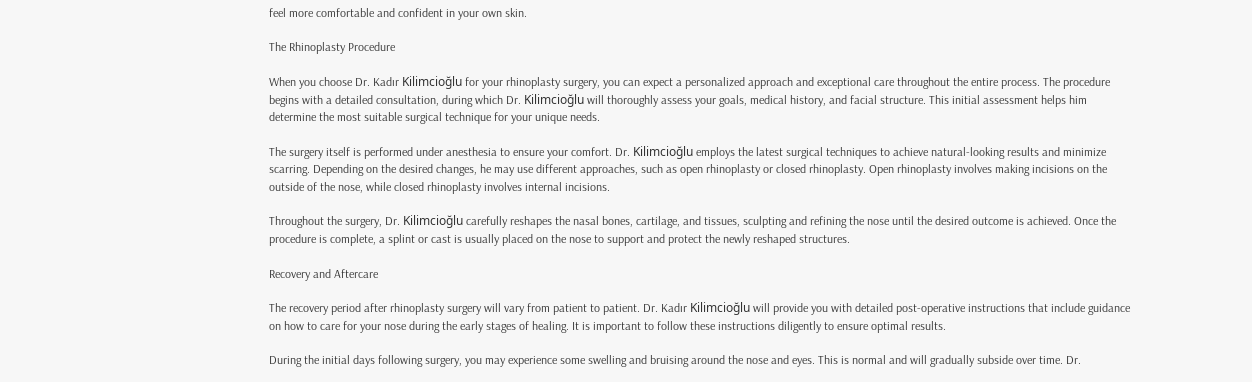feel more comfortable and confident in your own skin.

The Rhinoplasty Procedure

When you choose Dr. Kadır Kilimcioğlu for your rhinoplasty surgery, you can expect a personalized approach and exceptional care throughout the entire process. The procedure begins with a detailed consultation, during which Dr. Kilimcioğlu will thoroughly assess your goals, medical history, and facial structure. This initial assessment helps him determine the most suitable surgical technique for your unique needs.

The surgery itself is performed under anesthesia to ensure your comfort. Dr. Kilimcioğlu employs the latest surgical techniques to achieve natural-looking results and minimize scarring. Depending on the desired changes, he may use different approaches, such as open rhinoplasty or closed rhinoplasty. Open rhinoplasty involves making incisions on the outside of the nose, while closed rhinoplasty involves internal incisions.

Throughout the surgery, Dr. Kilimcioğlu carefully reshapes the nasal bones, cartilage, and tissues, sculpting and refining the nose until the desired outcome is achieved. Once the procedure is complete, a splint or cast is usually placed on the nose to support and protect the newly reshaped structures.

Recovery and Aftercare

The recovery period after rhinoplasty surgery will vary from patient to patient. Dr. Kadır Kilimcioğlu will provide you with detailed post-operative instructions that include guidance on how to care for your nose during the early stages of healing. It is important to follow these instructions diligently to ensure optimal results.

During the initial days following surgery, you may experience some swelling and bruising around the nose and eyes. This is normal and will gradually subside over time. Dr.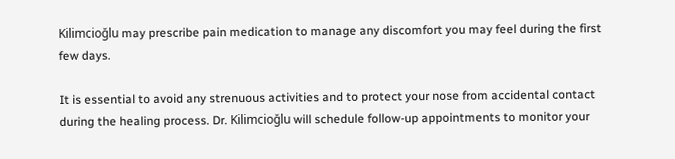Kilimcioğlu may prescribe pain medication to manage any discomfort you may feel during the first few days.

It is essential to avoid any strenuous activities and to protect your nose from accidental contact during the healing process. Dr. Kilimcioğlu will schedule follow-up appointments to monitor your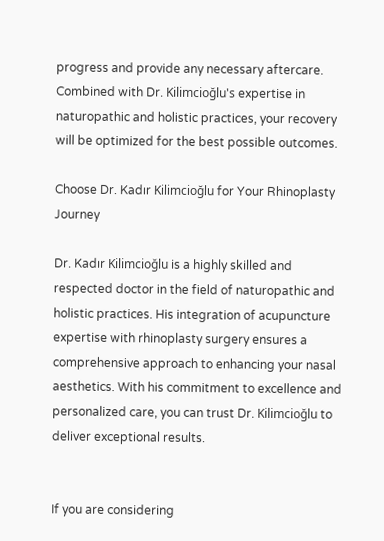progress and provide any necessary aftercare. Combined with Dr. Kilimcioğlu's expertise in naturopathic and holistic practices, your recovery will be optimized for the best possible outcomes.

Choose Dr. Kadır Kilimcioğlu for Your Rhinoplasty Journey

Dr. Kadır Kilimcioğlu is a highly skilled and respected doctor in the field of naturopathic and holistic practices. His integration of acupuncture expertise with rhinoplasty surgery ensures a comprehensive approach to enhancing your nasal aesthetics. With his commitment to excellence and personalized care, you can trust Dr. Kilimcioğlu to deliver exceptional results.


If you are considering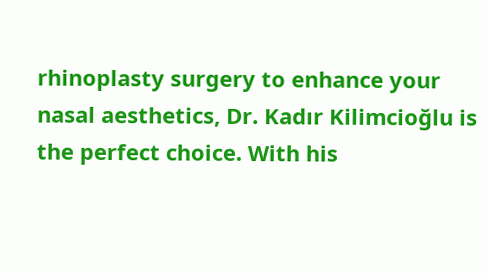rhinoplasty surgery to enhance your nasal aesthetics, Dr. Kadır Kilimcioğlu is the perfect choice. With his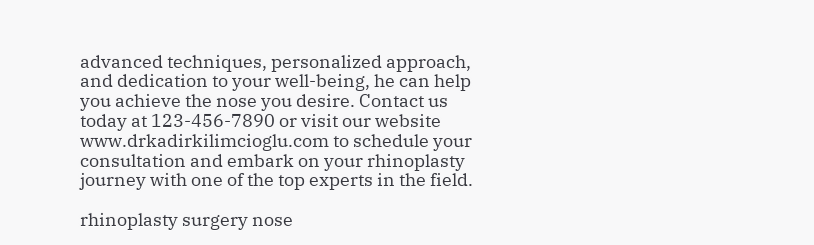advanced techniques, personalized approach, and dedication to your well-being, he can help you achieve the nose you desire. Contact us today at 123-456-7890 or visit our website www.drkadirkilimcioglu.com to schedule your consultation and embark on your rhinoplasty journey with one of the top experts in the field.

rhinoplasty surgery nose